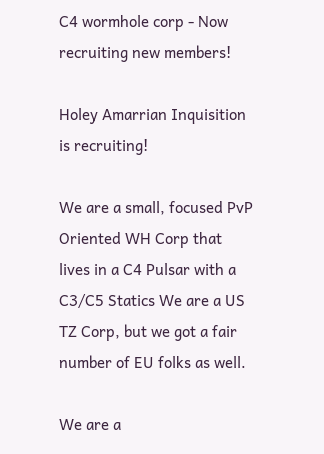C4 wormhole corp - Now recruiting new members!

Holey Amarrian Inquisition is recruiting!

We are a small, focused PvP Oriented WH Corp that lives in a C4 Pulsar with a C3/C5 Statics We are a US TZ Corp, but we got a fair number of EU folks as well.

We are a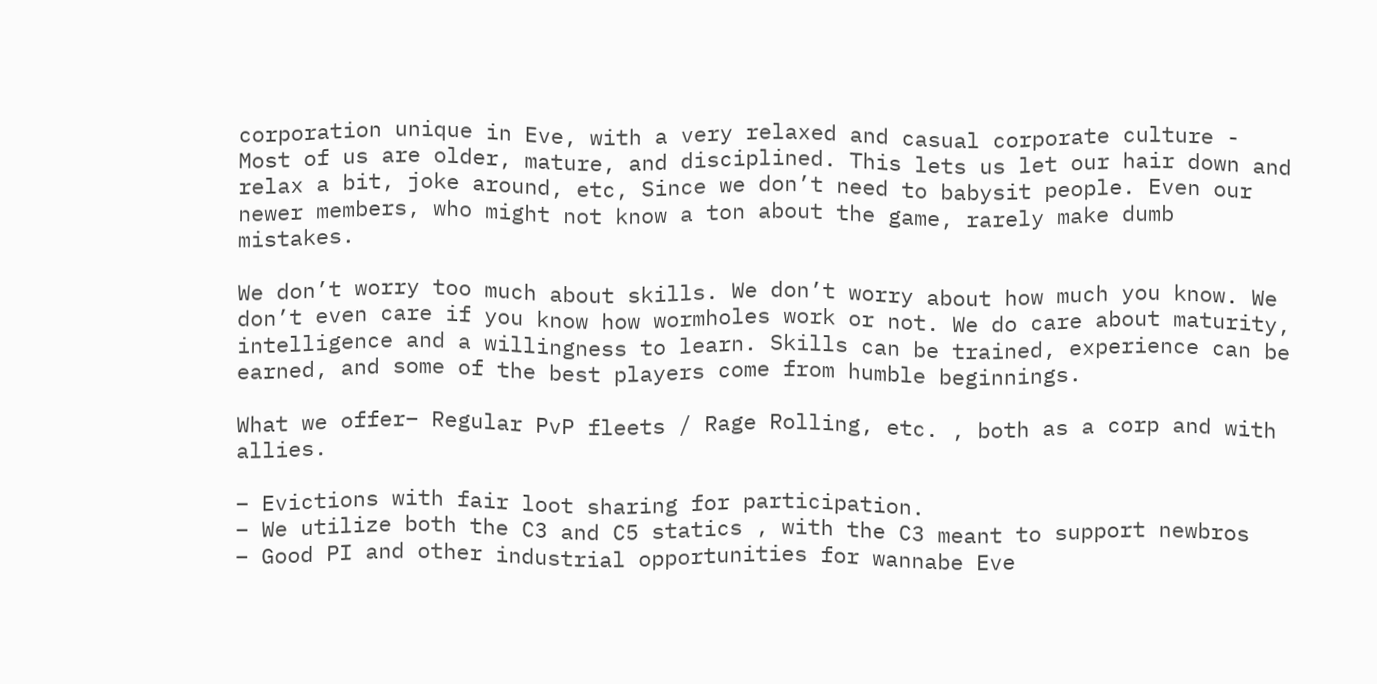corporation unique in Eve, with a very relaxed and casual corporate culture - Most of us are older, mature, and disciplined. This lets us let our hair down and relax a bit, joke around, etc, Since we don’t need to babysit people. Even our newer members, who might not know a ton about the game, rarely make dumb mistakes.

We don’t worry too much about skills. We don’t worry about how much you know. We don’t even care if you know how wormholes work or not. We do care about maturity, intelligence and a willingness to learn. Skills can be trained, experience can be earned, and some of the best players come from humble beginnings.

What we offer– Regular PvP fleets / Rage Rolling, etc. , both as a corp and with allies.

– Evictions with fair loot sharing for participation.
– We utilize both the C3 and C5 statics , with the C3 meant to support newbros
– Good PI and other industrial opportunities for wannabe Eve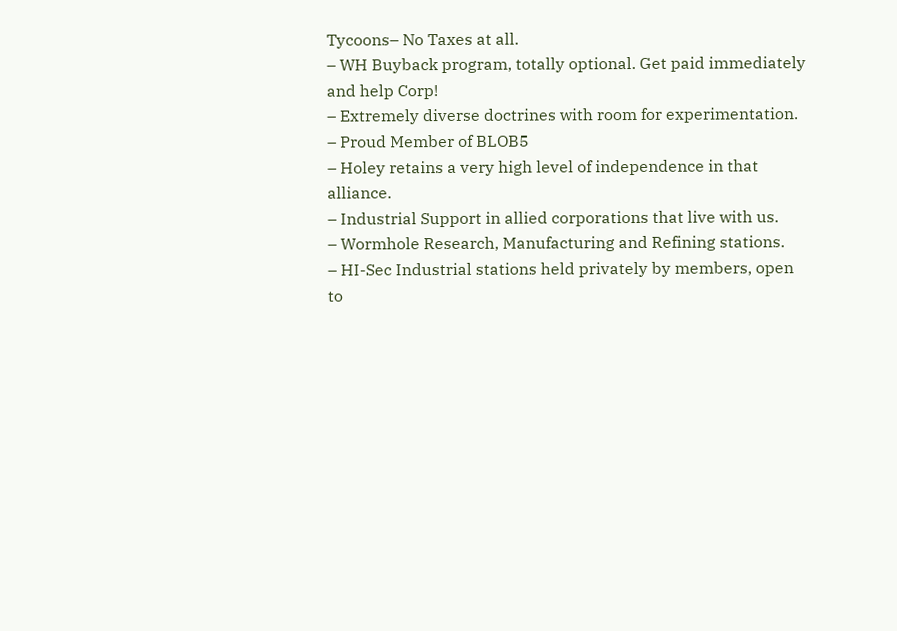Tycoons– No Taxes at all.
– WH Buyback program, totally optional. Get paid immediately and help Corp!
– Extremely diverse doctrines with room for experimentation.
– Proud Member of BLOB5
– Holey retains a very high level of independence in that alliance.
– Industrial Support in allied corporations that live with us.
– Wormhole Research, Manufacturing and Refining stations.
– HI-Sec Industrial stations held privately by members, open to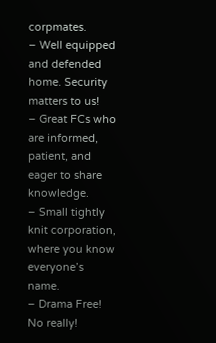corpmates.
– Well equipped and defended home. Security matters to us!
– Great FCs who are informed, patient, and eager to share knowledge.
– Small tightly knit corporation, where you know everyone’s name.
– Drama Free! No really!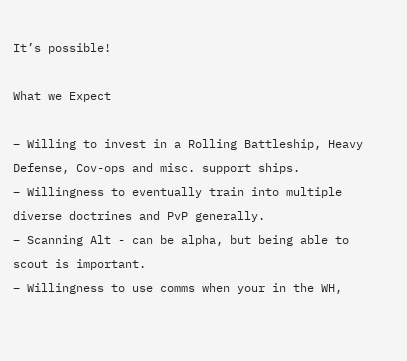It’s possible!

What we Expect

– Willing to invest in a Rolling Battleship, Heavy Defense, Cov-ops and misc. support ships.
– Willingness to eventually train into multiple diverse doctrines and PvP generally.
– Scanning Alt - can be alpha, but being able to scout is important.
– Willingness to use comms when your in the WH,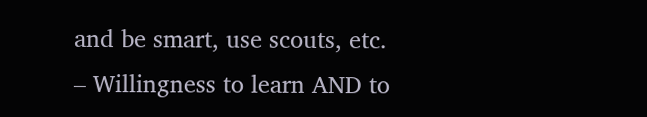and be smart, use scouts, etc.
– Willingness to learn AND to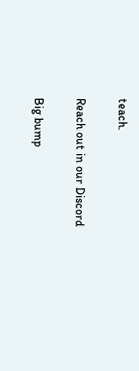teach.

Reach out in our Discord

Big bump